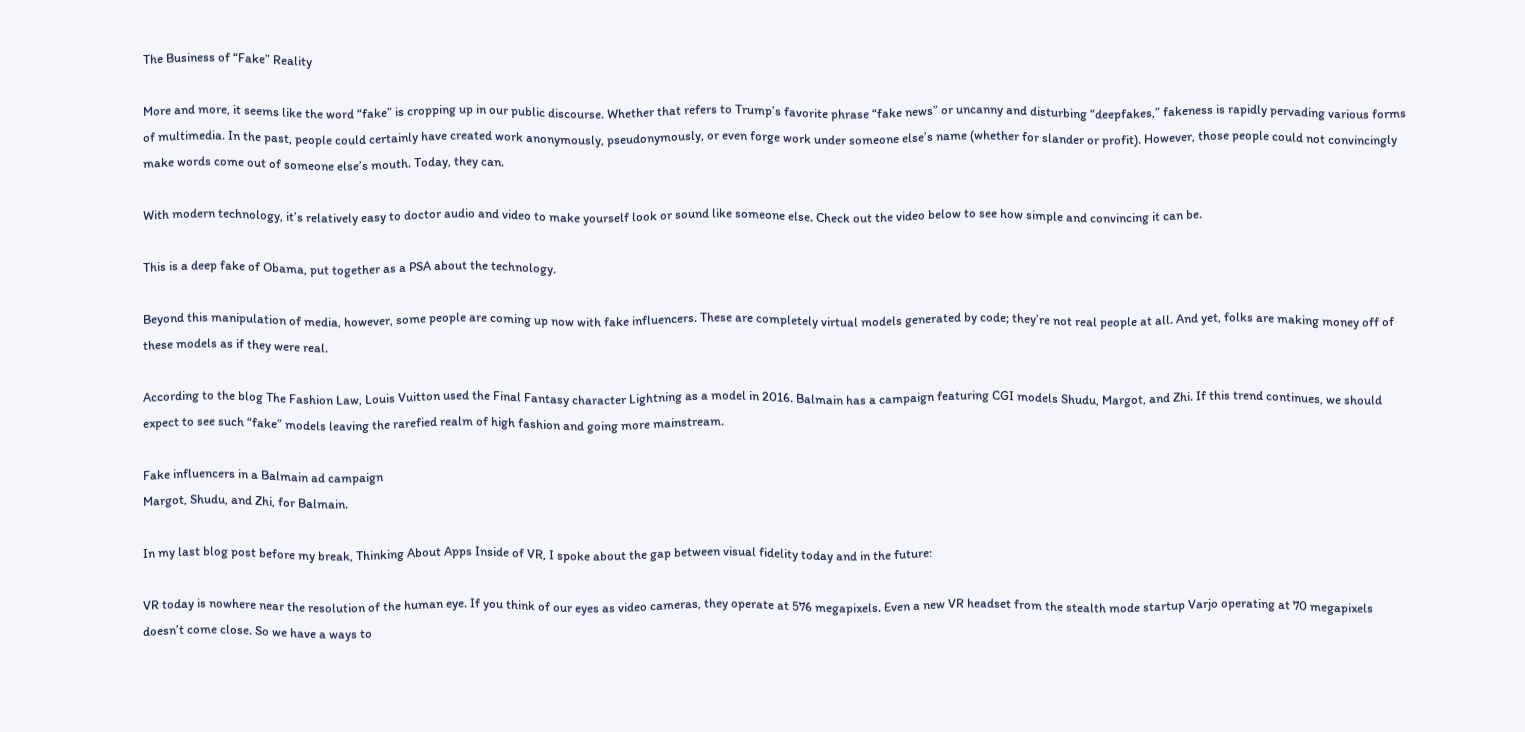The Business of “Fake” Reality

More and more, it seems like the word “fake” is cropping up in our public discourse. Whether that refers to Trump’s favorite phrase “fake news” or uncanny and disturbing “deepfakes,” fakeness is rapidly pervading various forms of multimedia. In the past, people could certainly have created work anonymously, pseudonymously, or even forge work under someone else’s name (whether for slander or profit). However, those people could not convincingly make words come out of someone else’s mouth. Today, they can.

With modern technology, it’s relatively easy to doctor audio and video to make yourself look or sound like someone else. Check out the video below to see how simple and convincing it can be.

This is a deep fake of Obama, put together as a PSA about the technology.

Beyond this manipulation of media, however, some people are coming up now with fake influencers. These are completely virtual models generated by code; they’re not real people at all. And yet, folks are making money off of these models as if they were real.

According to the blog The Fashion Law, Louis Vuitton used the Final Fantasy character Lightning as a model in 2016. Balmain has a campaign featuring CGI models Shudu, Margot, and Zhi. If this trend continues, we should expect to see such “fake” models leaving the rarefied realm of high fashion and going more mainstream.

Fake influencers in a Balmain ad campaign
Margot, Shudu, and Zhi, for Balmain.

In my last blog post before my break, Thinking About Apps Inside of VR, I spoke about the gap between visual fidelity today and in the future:

VR today is nowhere near the resolution of the human eye. If you think of our eyes as video cameras, they operate at 576 megapixels. Even a new VR headset from the stealth mode startup Varjo operating at 70 megapixels doesn’t come close. So we have a ways to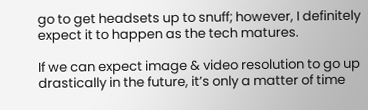go to get headsets up to snuff; however, I definitely expect it to happen as the tech matures.

If we can expect image & video resolution to go up drastically in the future, it’s only a matter of time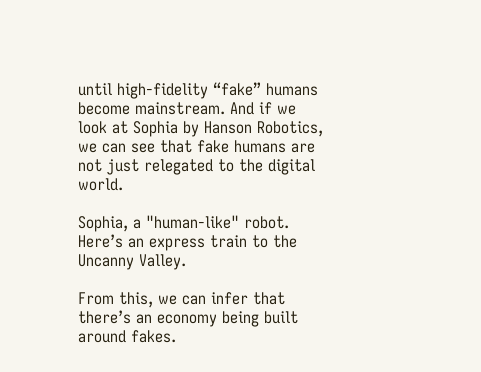until high-fidelity “fake” humans become mainstream. And if we look at Sophia by Hanson Robotics, we can see that fake humans are not just relegated to the digital world.

Sophia, a "human-like" robot.
Here’s an express train to the Uncanny Valley.

From this, we can infer that there’s an economy being built around fakes.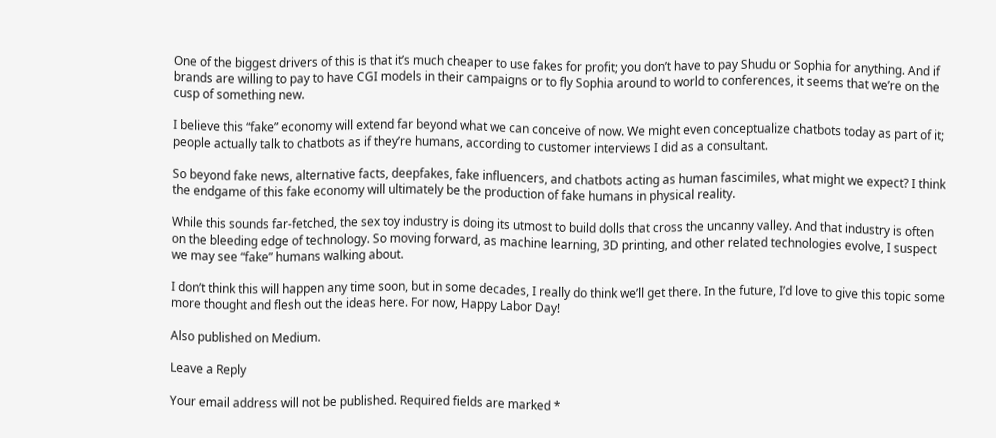One of the biggest drivers of this is that it’s much cheaper to use fakes for profit; you don’t have to pay Shudu or Sophia for anything. And if brands are willing to pay to have CGI models in their campaigns or to fly Sophia around to world to conferences, it seems that we’re on the cusp of something new.

I believe this “fake” economy will extend far beyond what we can conceive of now. We might even conceptualize chatbots today as part of it; people actually talk to chatbots as if they’re humans, according to customer interviews I did as a consultant.

So beyond fake news, alternative facts, deepfakes, fake influencers, and chatbots acting as human fascimiles, what might we expect? I think the endgame of this fake economy will ultimately be the production of fake humans in physical reality.

While this sounds far-fetched, the sex toy industry is doing its utmost to build dolls that cross the uncanny valley. And that industry is often on the bleeding edge of technology. So moving forward, as machine learning, 3D printing, and other related technologies evolve, I suspect we may see “fake” humans walking about.

I don’t think this will happen any time soon, but in some decades, I really do think we’ll get there. In the future, I’d love to give this topic some more thought and flesh out the ideas here. For now, Happy Labor Day!

Also published on Medium.

Leave a Reply

Your email address will not be published. Required fields are marked *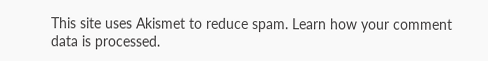This site uses Akismet to reduce spam. Learn how your comment data is processed.